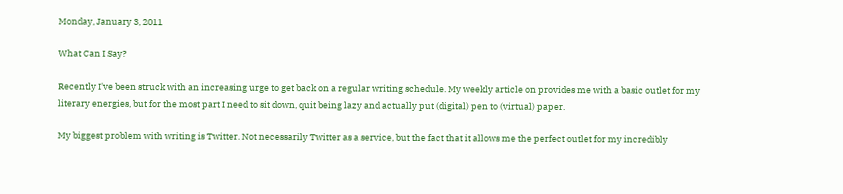Monday, January 3, 2011

What Can I Say?

Recently I've been struck with an increasing urge to get back on a regular writing schedule. My weekly article on provides me with a basic outlet for my literary energies, but for the most part I need to sit down, quit being lazy and actually put (digital) pen to (virtual) paper.

My biggest problem with writing is Twitter. Not necessarily Twitter as a service, but the fact that it allows me the perfect outlet for my incredibly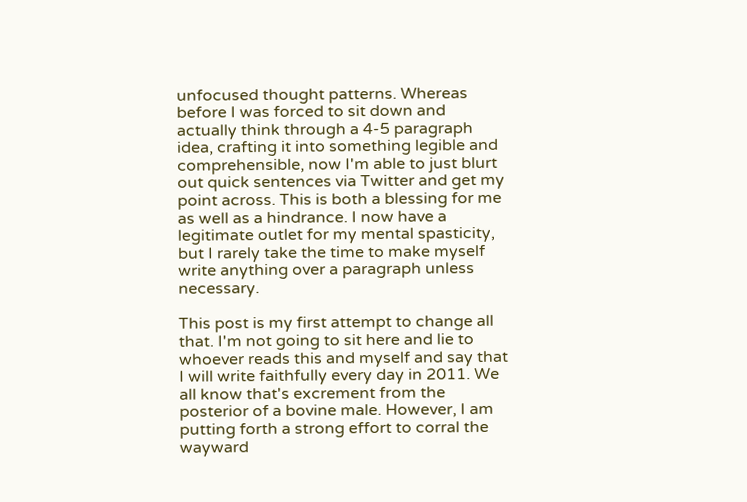unfocused thought patterns. Whereas before I was forced to sit down and actually think through a 4-5 paragraph idea, crafting it into something legible and comprehensible, now I'm able to just blurt out quick sentences via Twitter and get my point across. This is both a blessing for me as well as a hindrance. I now have a legitimate outlet for my mental spasticity, but I rarely take the time to make myself write anything over a paragraph unless necessary.

This post is my first attempt to change all that. I'm not going to sit here and lie to whoever reads this and myself and say that I will write faithfully every day in 2011. We all know that's excrement from the posterior of a bovine male. However, I am putting forth a strong effort to corral the wayward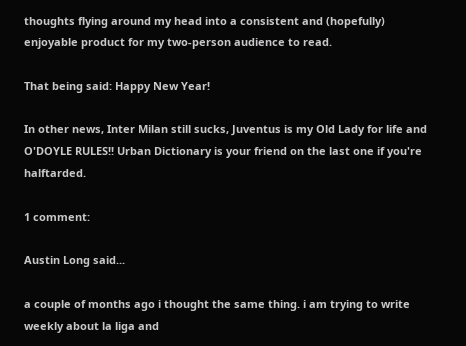thoughts flying around my head into a consistent and (hopefully) enjoyable product for my two-person audience to read.

That being said: Happy New Year!

In other news, Inter Milan still sucks, Juventus is my Old Lady for life and O'DOYLE RULES!! Urban Dictionary is your friend on the last one if you're halftarded.

1 comment:

Austin Long said...

a couple of months ago i thought the same thing. i am trying to write weekly about la liga and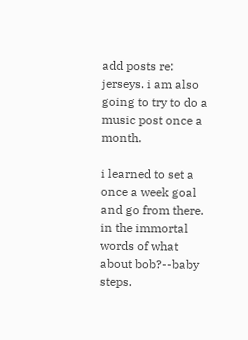add posts re: jerseys. i am also going to try to do a music post once a month.

i learned to set a once a week goal and go from there. in the immortal words of what about bob?--baby steps.